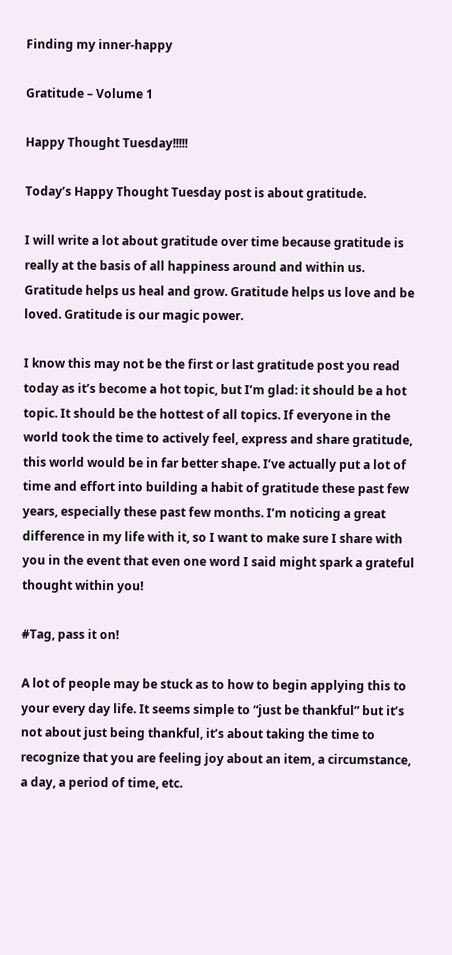Finding my inner-happy

Gratitude – Volume 1

Happy Thought Tuesday!!!!!

Today’s Happy Thought Tuesday post is about gratitude.

I will write a lot about gratitude over time because gratitude is really at the basis of all happiness around and within us. Gratitude helps us heal and grow. Gratitude helps us love and be loved. Gratitude is our magic power.

I know this may not be the first or last gratitude post you read today as it’s become a hot topic, but I’m glad: it should be a hot topic. It should be the hottest of all topics. If everyone in the world took the time to actively feel, express and share gratitude, this world would be in far better shape. I’ve actually put a lot of time and effort into building a habit of gratitude these past few years, especially these past few months. I’m noticing a great difference in my life with it, so I want to make sure I share with you in the event that even one word I said might spark a grateful thought within you!

#Tag, pass it on!

A lot of people may be stuck as to how to begin applying this to your every day life. It seems simple to “just be thankful” but it’s not about just being thankful, it’s about taking the time to recognize that you are feeling joy about an item, a circumstance, a day, a period of time, etc.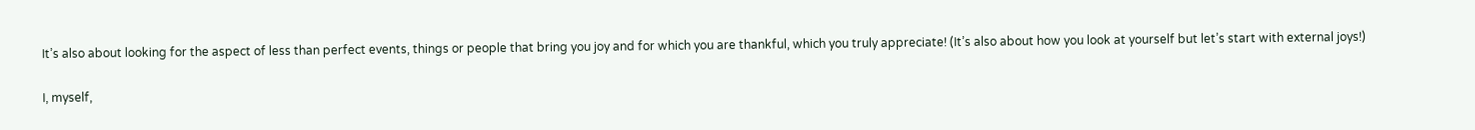It’s also about looking for the aspect of less than perfect events, things or people that bring you joy and for which you are thankful, which you truly appreciate! (It’s also about how you look at yourself but let’s start with external joys!)

I, myself,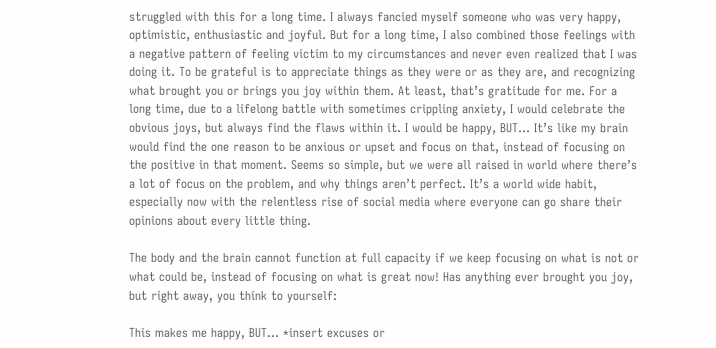struggled with this for a long time. I always fancied myself someone who was very happy, optimistic, enthusiastic and joyful. But for a long time, I also combined those feelings with a negative pattern of feeling victim to my circumstances and never even realized that I was doing it. To be grateful is to appreciate things as they were or as they are, and recognizing what brought you or brings you joy within them. At least, that’s gratitude for me. For a long time, due to a lifelong battle with sometimes crippling anxiety, I would celebrate the obvious joys, but always find the flaws within it. I would be happy, BUT… It’s like my brain would find the one reason to be anxious or upset and focus on that, instead of focusing on the positive in that moment. Seems so simple, but we were all raised in world where there’s a lot of focus on the problem, and why things aren’t perfect. It’s a world wide habit, especially now with the relentless rise of social media where everyone can go share their opinions about every little thing.

The body and the brain cannot function at full capacity if we keep focusing on what is not or what could be, instead of focusing on what is great now! Has anything ever brought you joy, but right away, you think to yourself:

This makes me happy, BUT… *insert excuses or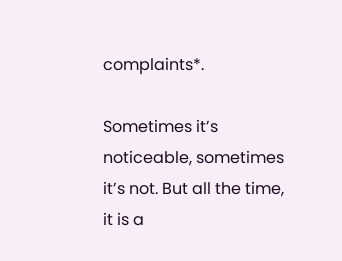complaints*.

Sometimes it’s noticeable, sometimes it’s not. But all the time, it is a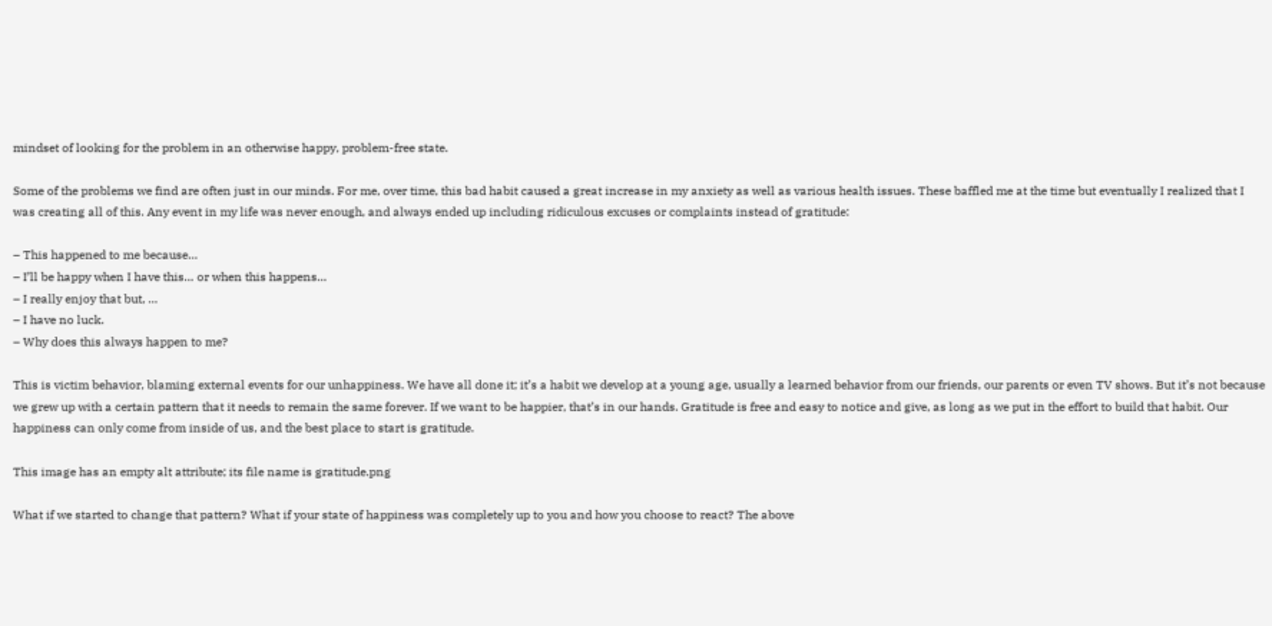mindset of looking for the problem in an otherwise happy, problem-free state.

Some of the problems we find are often just in our minds. For me, over time, this bad habit caused a great increase in my anxiety as well as various health issues. These baffled me at the time but eventually I realized that I was creating all of this. Any event in my life was never enough, and always ended up including ridiculous excuses or complaints instead of gratitude:

– This happened to me because…
– I’ll be happy when I have this… or when this happens…
– I really enjoy that but, …
– I have no luck.
– Why does this always happen to me?

This is victim behavior, blaming external events for our unhappiness. We have all done it; it’s a habit we develop at a young age, usually a learned behavior from our friends, our parents or even TV shows. But it’s not because we grew up with a certain pattern that it needs to remain the same forever. If we want to be happier, that’s in our hands. Gratitude is free and easy to notice and give, as long as we put in the effort to build that habit. Our happiness can only come from inside of us, and the best place to start is gratitude.

This image has an empty alt attribute; its file name is gratitude.png

What if we started to change that pattern? What if your state of happiness was completely up to you and how you choose to react? The above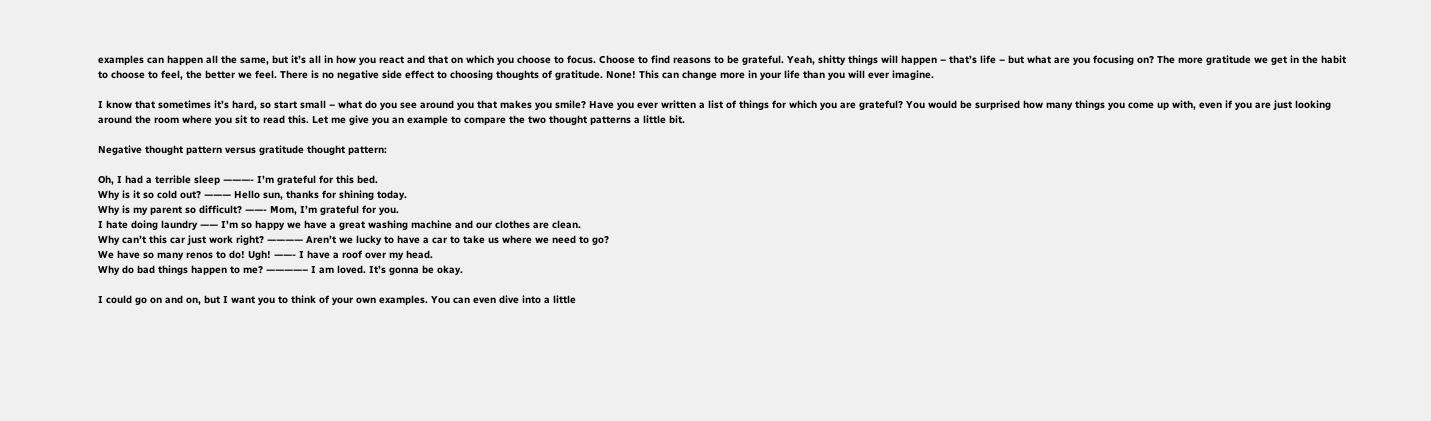examples can happen all the same, but it’s all in how you react and that on which you choose to focus. Choose to find reasons to be grateful. Yeah, shitty things will happen – that’s life – but what are you focusing on? The more gratitude we get in the habit to choose to feel, the better we feel. There is no negative side effect to choosing thoughts of gratitude. None! This can change more in your life than you will ever imagine.

I know that sometimes it’s hard, so start small – what do you see around you that makes you smile? Have you ever written a list of things for which you are grateful? You would be surprised how many things you come up with, even if you are just looking around the room where you sit to read this. Let me give you an example to compare the two thought patterns a little bit.

Negative thought pattern versus gratitude thought pattern:

Oh, I had a terrible sleep ———- I’m grateful for this bed.
Why is it so cold out? ——— Hello sun, thanks for shining today.
Why is my parent so difficult? ——- Mom, I’m grateful for you.
I hate doing laundry —— I’m so happy we have a great washing machine and our clothes are clean.
Why can’t this car just work right? ———— Aren’t we lucky to have a car to take us where we need to go?
We have so many renos to do! Ugh! ——- I have a roof over my head.
Why do bad things happen to me? ————– I am loved. It’s gonna be okay.

I could go on and on, but I want you to think of your own examples. You can even dive into a little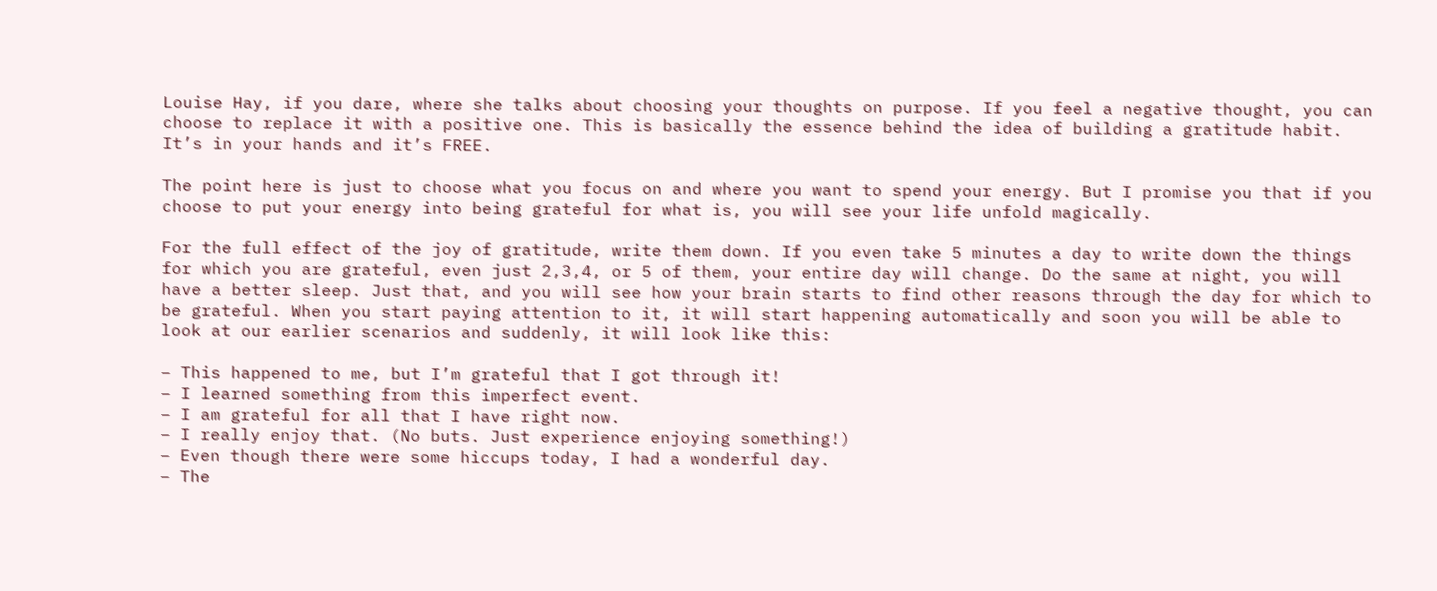Louise Hay, if you dare, where she talks about choosing your thoughts on purpose. If you feel a negative thought, you can choose to replace it with a positive one. This is basically the essence behind the idea of building a gratitude habit. It’s in your hands and it’s FREE.

The point here is just to choose what you focus on and where you want to spend your energy. But I promise you that if you choose to put your energy into being grateful for what is, you will see your life unfold magically.

For the full effect of the joy of gratitude, write them down. If you even take 5 minutes a day to write down the things for which you are grateful, even just 2,3,4, or 5 of them, your entire day will change. Do the same at night, you will have a better sleep. Just that, and you will see how your brain starts to find other reasons through the day for which to be grateful. When you start paying attention to it, it will start happening automatically and soon you will be able to look at our earlier scenarios and suddenly, it will look like this:

– This happened to me, but I’m grateful that I got through it!
– I learned something from this imperfect event.
– I am grateful for all that I have right now.
– I really enjoy that. (No buts. Just experience enjoying something!)
– Even though there were some hiccups today, I had a wonderful day.
– The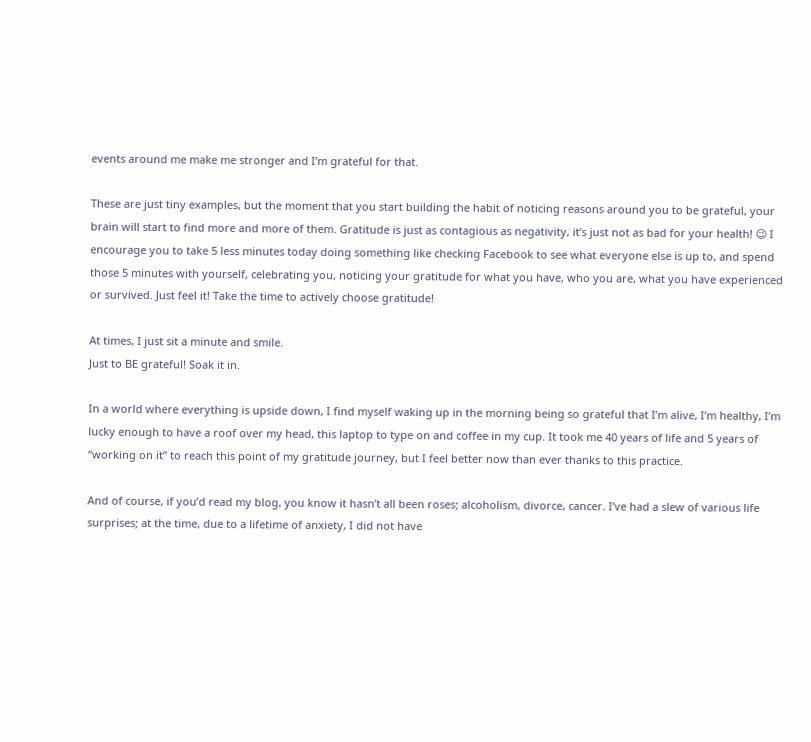events around me make me stronger and I’m grateful for that.

These are just tiny examples, but the moment that you start building the habit of noticing reasons around you to be grateful, your brain will start to find more and more of them. Gratitude is just as contagious as negativity, it’s just not as bad for your health! 😉 I encourage you to take 5 less minutes today doing something like checking Facebook to see what everyone else is up to, and spend those 5 minutes with yourself, celebrating you, noticing your gratitude for what you have, who you are, what you have experienced or survived. Just feel it! Take the time to actively choose gratitude!

At times, I just sit a minute and smile.
Just to BE grateful! Soak it in.

In a world where everything is upside down, I find myself waking up in the morning being so grateful that I’m alive, I’m healthy, I’m lucky enough to have a roof over my head, this laptop to type on and coffee in my cup. It took me 40 years of life and 5 years of “working on it” to reach this point of my gratitude journey, but I feel better now than ever thanks to this practice.

And of course, if you’d read my blog, you know it hasn’t all been roses; alcoholism, divorce, cancer. I’ve had a slew of various life surprises; at the time, due to a lifetime of anxiety, I did not have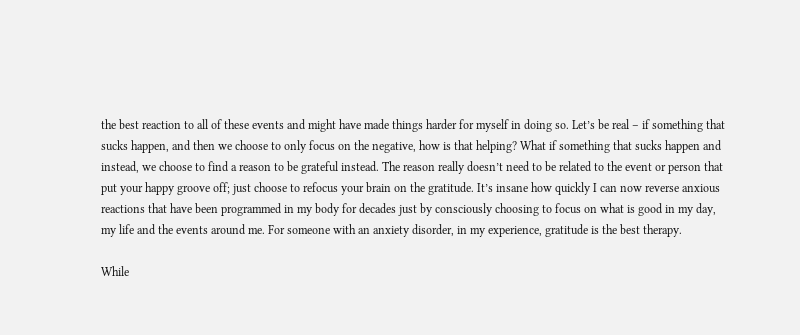the best reaction to all of these events and might have made things harder for myself in doing so. Let’s be real – if something that sucks happen, and then we choose to only focus on the negative, how is that helping? What if something that sucks happen and instead, we choose to find a reason to be grateful instead. The reason really doesn’t need to be related to the event or person that put your happy groove off; just choose to refocus your brain on the gratitude. It’s insane how quickly I can now reverse anxious reactions that have been programmed in my body for decades just by consciously choosing to focus on what is good in my day, my life and the events around me. For someone with an anxiety disorder, in my experience, gratitude is the best therapy.

While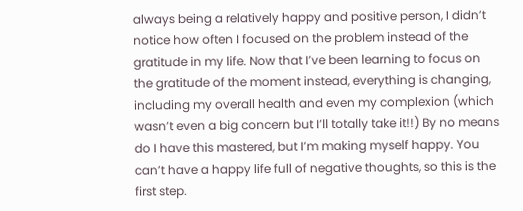always being a relatively happy and positive person, I didn’t notice how often I focused on the problem instead of the gratitude in my life. Now that I’ve been learning to focus on the gratitude of the moment instead, everything is changing, including my overall health and even my complexion (which wasn’t even a big concern but I’ll totally take it!!) By no means do I have this mastered, but I’m making myself happy. You can’t have a happy life full of negative thoughts, so this is the first step.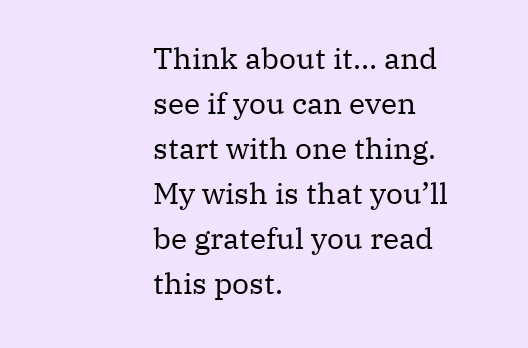Think about it… and see if you can even start with one thing.
My wish is that you’ll be grateful you read this post.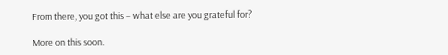From there, you got this – what else are you grateful for?

More on this soon.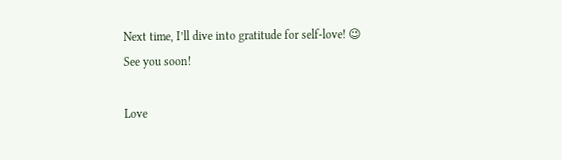Next time, I’ll dive into gratitude for self-love! 😉
See you soon!

Love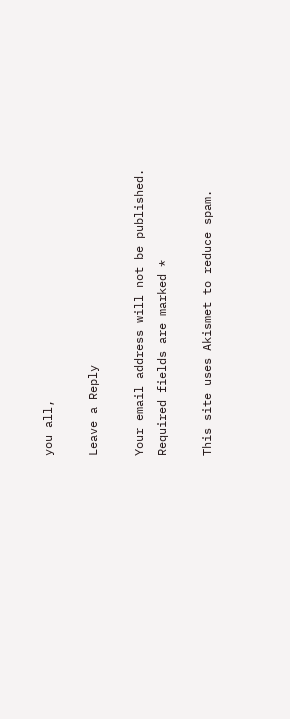you all,

Leave a Reply

Your email address will not be published. Required fields are marked *

This site uses Akismet to reduce spam.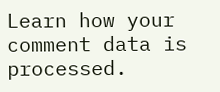Learn how your comment data is processed.